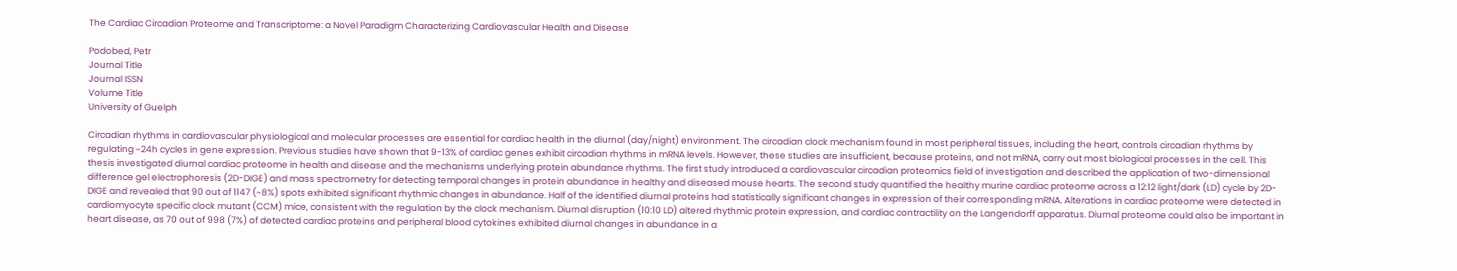The Cardiac Circadian Proteome and Transcriptome: a Novel Paradigm Characterizing Cardiovascular Health and Disease

Podobed, Petr
Journal Title
Journal ISSN
Volume Title
University of Guelph

Circadian rhythms in cardiovascular physiological and molecular processes are essential for cardiac health in the diurnal (day/night) environment. The circadian clock mechanism found in most peripheral tissues, including the heart, controls circadian rhythms by regulating ~24h cycles in gene expression. Previous studies have shown that 9-13% of cardiac genes exhibit circadian rhythms in mRNA levels. However, these studies are insufficient, because proteins, and not mRNA, carry out most biological processes in the cell. This thesis investigated diurnal cardiac proteome in health and disease and the mechanisms underlying protein abundance rhythms. The first study introduced a cardiovascular circadian proteomics field of investigation and described the application of two-dimensional difference gel electrophoresis (2D-DIGE) and mass spectrometry for detecting temporal changes in protein abundance in healthy and diseased mouse hearts. The second study quantified the healthy murine cardiac proteome across a 12:12 light/dark (LD) cycle by 2D-DIGE and revealed that 90 out of 1147 (~8%) spots exhibited significant rhythmic changes in abundance. Half of the identified diurnal proteins had statistically significant changes in expression of their corresponding mRNA. Alterations in cardiac proteome were detected in cardiomyocyte specific clock mutant (CCM) mice, consistent with the regulation by the clock mechanism. Diurnal disruption (10:10 LD) altered rhythmic protein expression, and cardiac contractility on the Langendorff apparatus. Diurnal proteome could also be important in heart disease, as 70 out of 998 (7%) of detected cardiac proteins and peripheral blood cytokines exhibited diurnal changes in abundance in a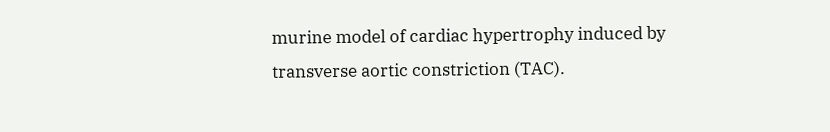murine model of cardiac hypertrophy induced by transverse aortic constriction (TAC).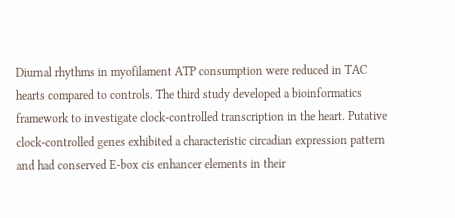Diurnal rhythms in myofilament ATP consumption were reduced in TAC hearts compared to controls. The third study developed a bioinformatics framework to investigate clock-controlled transcription in the heart. Putative clock-controlled genes exhibited a characteristic circadian expression pattern and had conserved E-box cis enhancer elements in their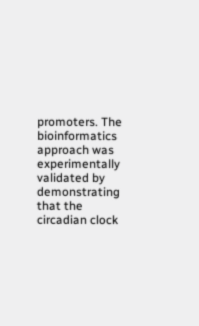promoters. The bioinformatics approach was experimentally validated by demonstrating that the circadian clock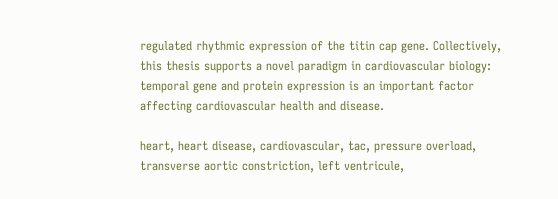regulated rhythmic expression of the titin cap gene. Collectively, this thesis supports a novel paradigm in cardiovascular biology: temporal gene and protein expression is an important factor affecting cardiovascular health and disease.

heart, heart disease, cardiovascular, tac, pressure overload, transverse aortic constriction, left ventricule,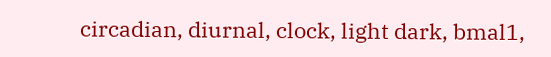circadian, diurnal, clock, light dark, bmal1,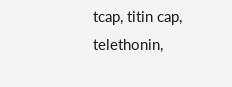tcap, titin cap, telethonin,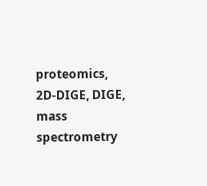proteomics, 2D-DIGE, DIGE, mass spectrometry